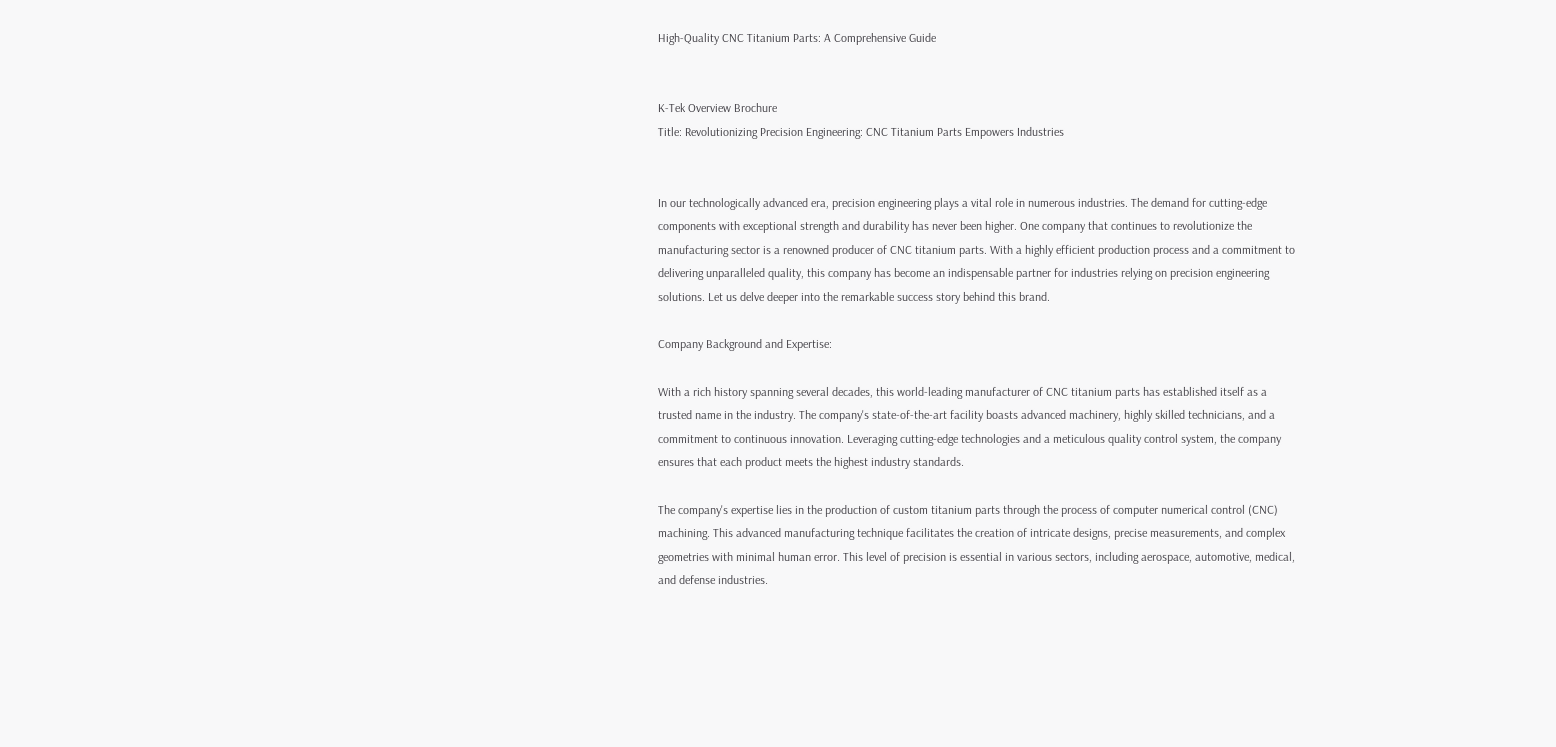High-Quality CNC Titanium Parts: A Comprehensive Guide


K-Tek Overview Brochure
Title: Revolutionizing Precision Engineering: CNC Titanium Parts Empowers Industries


In our technologically advanced era, precision engineering plays a vital role in numerous industries. The demand for cutting-edge components with exceptional strength and durability has never been higher. One company that continues to revolutionize the manufacturing sector is a renowned producer of CNC titanium parts. With a highly efficient production process and a commitment to delivering unparalleled quality, this company has become an indispensable partner for industries relying on precision engineering solutions. Let us delve deeper into the remarkable success story behind this brand.

Company Background and Expertise:

With a rich history spanning several decades, this world-leading manufacturer of CNC titanium parts has established itself as a trusted name in the industry. The company's state-of-the-art facility boasts advanced machinery, highly skilled technicians, and a commitment to continuous innovation. Leveraging cutting-edge technologies and a meticulous quality control system, the company ensures that each product meets the highest industry standards.

The company's expertise lies in the production of custom titanium parts through the process of computer numerical control (CNC) machining. This advanced manufacturing technique facilitates the creation of intricate designs, precise measurements, and complex geometries with minimal human error. This level of precision is essential in various sectors, including aerospace, automotive, medical, and defense industries.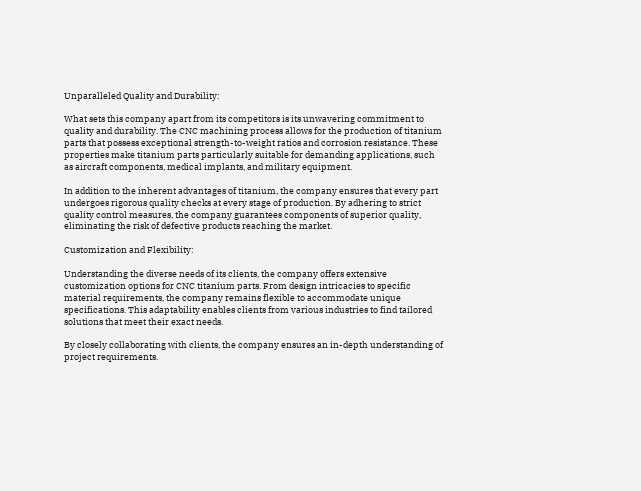Unparalleled Quality and Durability:

What sets this company apart from its competitors is its unwavering commitment to quality and durability. The CNC machining process allows for the production of titanium parts that possess exceptional strength-to-weight ratios and corrosion resistance. These properties make titanium parts particularly suitable for demanding applications, such as aircraft components, medical implants, and military equipment.

In addition to the inherent advantages of titanium, the company ensures that every part undergoes rigorous quality checks at every stage of production. By adhering to strict quality control measures, the company guarantees components of superior quality, eliminating the risk of defective products reaching the market.

Customization and Flexibility:

Understanding the diverse needs of its clients, the company offers extensive customization options for CNC titanium parts. From design intricacies to specific material requirements, the company remains flexible to accommodate unique specifications. This adaptability enables clients from various industries to find tailored solutions that meet their exact needs.

By closely collaborating with clients, the company ensures an in-depth understanding of project requirements.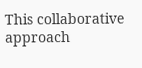This collaborative approach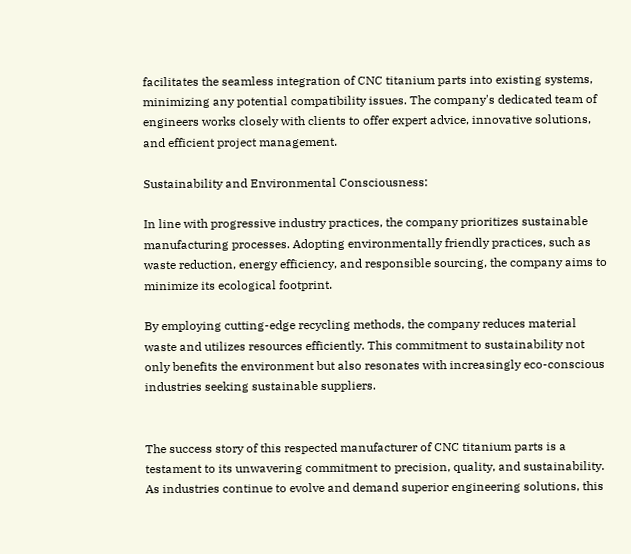facilitates the seamless integration of CNC titanium parts into existing systems, minimizing any potential compatibility issues. The company's dedicated team of engineers works closely with clients to offer expert advice, innovative solutions, and efficient project management.

Sustainability and Environmental Consciousness:

In line with progressive industry practices, the company prioritizes sustainable manufacturing processes. Adopting environmentally friendly practices, such as waste reduction, energy efficiency, and responsible sourcing, the company aims to minimize its ecological footprint.

By employing cutting-edge recycling methods, the company reduces material waste and utilizes resources efficiently. This commitment to sustainability not only benefits the environment but also resonates with increasingly eco-conscious industries seeking sustainable suppliers.


The success story of this respected manufacturer of CNC titanium parts is a testament to its unwavering commitment to precision, quality, and sustainability. As industries continue to evolve and demand superior engineering solutions, this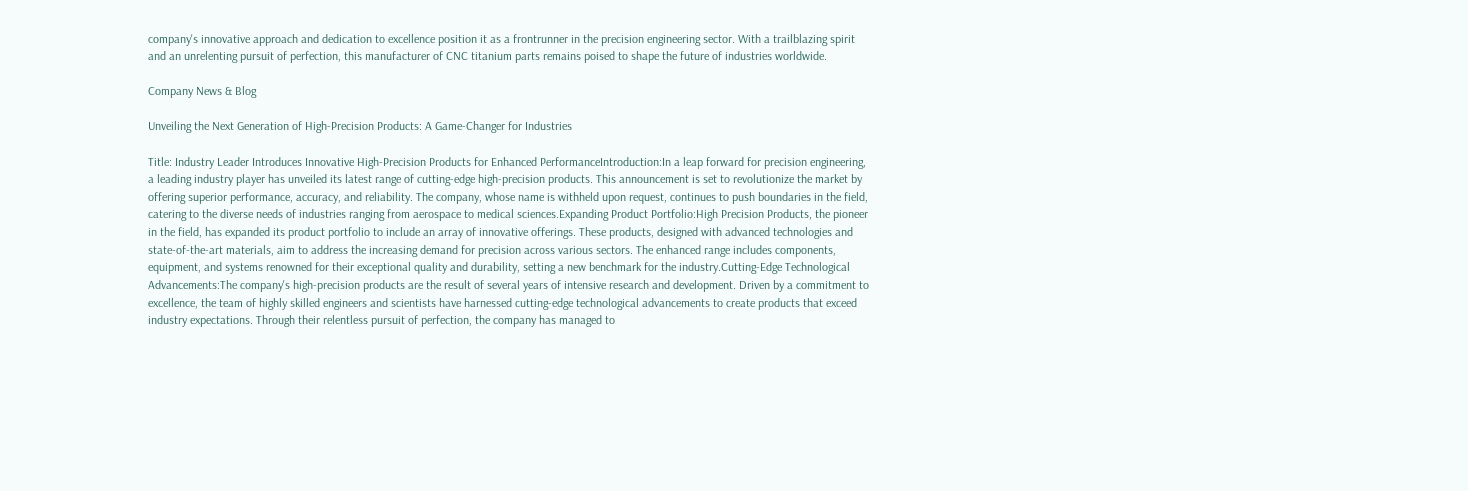company's innovative approach and dedication to excellence position it as a frontrunner in the precision engineering sector. With a trailblazing spirit and an unrelenting pursuit of perfection, this manufacturer of CNC titanium parts remains poised to shape the future of industries worldwide.

Company News & Blog

Unveiling the Next Generation of High-Precision Products: A Game-Changer for Industries

Title: Industry Leader Introduces Innovative High-Precision Products for Enhanced PerformanceIntroduction:In a leap forward for precision engineering, a leading industry player has unveiled its latest range of cutting-edge high-precision products. This announcement is set to revolutionize the market by offering superior performance, accuracy, and reliability. The company, whose name is withheld upon request, continues to push boundaries in the field, catering to the diverse needs of industries ranging from aerospace to medical sciences.Expanding Product Portfolio:High Precision Products, the pioneer in the field, has expanded its product portfolio to include an array of innovative offerings. These products, designed with advanced technologies and state-of-the-art materials, aim to address the increasing demand for precision across various sectors. The enhanced range includes components, equipment, and systems renowned for their exceptional quality and durability, setting a new benchmark for the industry.Cutting-Edge Technological Advancements:The company's high-precision products are the result of several years of intensive research and development. Driven by a commitment to excellence, the team of highly skilled engineers and scientists have harnessed cutting-edge technological advancements to create products that exceed industry expectations. Through their relentless pursuit of perfection, the company has managed to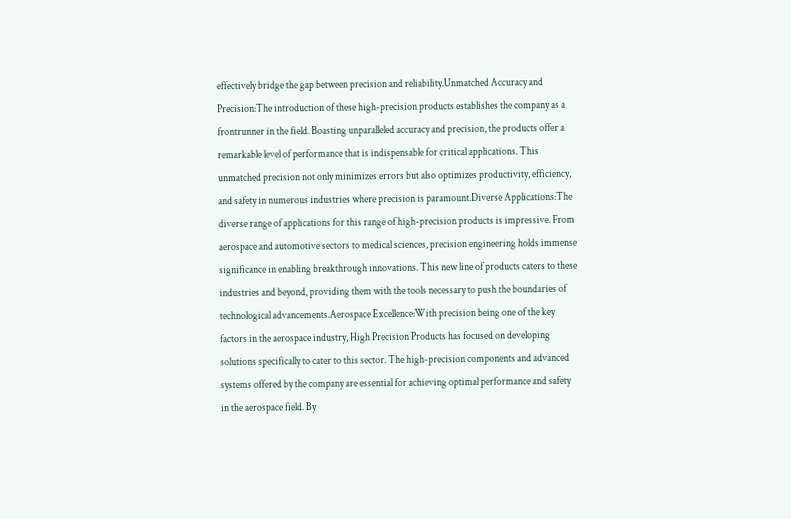effectively bridge the gap between precision and reliability.Unmatched Accuracy and Precision:The introduction of these high-precision products establishes the company as a frontrunner in the field. Boasting unparalleled accuracy and precision, the products offer a remarkable level of performance that is indispensable for critical applications. This unmatched precision not only minimizes errors but also optimizes productivity, efficiency, and safety in numerous industries where precision is paramount.Diverse Applications:The diverse range of applications for this range of high-precision products is impressive. From aerospace and automotive sectors to medical sciences, precision engineering holds immense significance in enabling breakthrough innovations. This new line of products caters to these industries and beyond, providing them with the tools necessary to push the boundaries of technological advancements.Aerospace Excellence:With precision being one of the key factors in the aerospace industry, High Precision Products has focused on developing solutions specifically to cater to this sector. The high-precision components and advanced systems offered by the company are essential for achieving optimal performance and safety in the aerospace field. By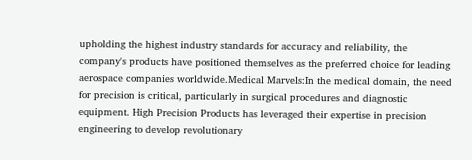upholding the highest industry standards for accuracy and reliability, the company's products have positioned themselves as the preferred choice for leading aerospace companies worldwide.Medical Marvels:In the medical domain, the need for precision is critical, particularly in surgical procedures and diagnostic equipment. High Precision Products has leveraged their expertise in precision engineering to develop revolutionary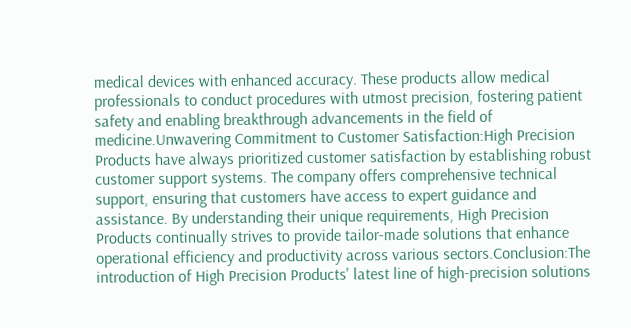medical devices with enhanced accuracy. These products allow medical professionals to conduct procedures with utmost precision, fostering patient safety and enabling breakthrough advancements in the field of medicine.Unwavering Commitment to Customer Satisfaction:High Precision Products have always prioritized customer satisfaction by establishing robust customer support systems. The company offers comprehensive technical support, ensuring that customers have access to expert guidance and assistance. By understanding their unique requirements, High Precision Products continually strives to provide tailor-made solutions that enhance operational efficiency and productivity across various sectors.Conclusion:The introduction of High Precision Products' latest line of high-precision solutions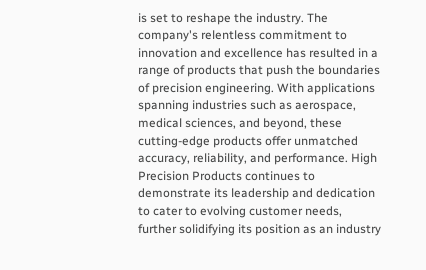is set to reshape the industry. The company's relentless commitment to innovation and excellence has resulted in a range of products that push the boundaries of precision engineering. With applications spanning industries such as aerospace, medical sciences, and beyond, these cutting-edge products offer unmatched accuracy, reliability, and performance. High Precision Products continues to demonstrate its leadership and dedication to cater to evolving customer needs, further solidifying its position as an industry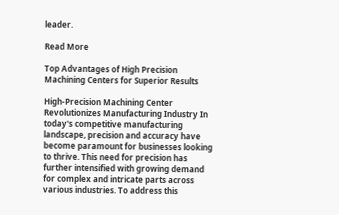leader.

Read More

Top Advantages of High Precision Machining Centers for Superior Results

High-Precision Machining Center Revolutionizes Manufacturing Industry In today's competitive manufacturing landscape, precision and accuracy have become paramount for businesses looking to thrive. This need for precision has further intensified with growing demand for complex and intricate parts across various industries. To address this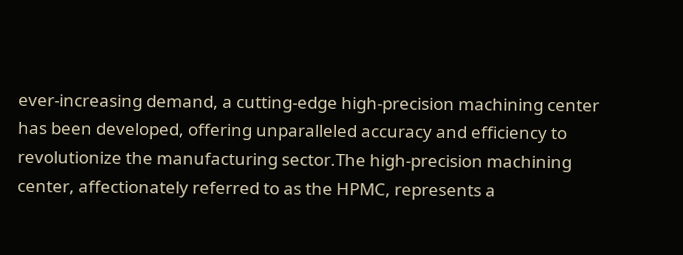ever-increasing demand, a cutting-edge high-precision machining center has been developed, offering unparalleled accuracy and efficiency to revolutionize the manufacturing sector.The high-precision machining center, affectionately referred to as the HPMC, represents a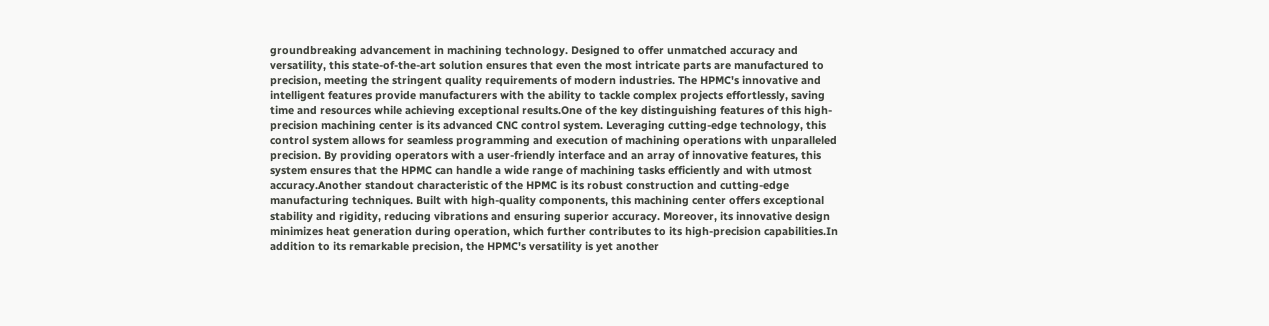groundbreaking advancement in machining technology. Designed to offer unmatched accuracy and versatility, this state-of-the-art solution ensures that even the most intricate parts are manufactured to precision, meeting the stringent quality requirements of modern industries. The HPMC's innovative and intelligent features provide manufacturers with the ability to tackle complex projects effortlessly, saving time and resources while achieving exceptional results.One of the key distinguishing features of this high-precision machining center is its advanced CNC control system. Leveraging cutting-edge technology, this control system allows for seamless programming and execution of machining operations with unparalleled precision. By providing operators with a user-friendly interface and an array of innovative features, this system ensures that the HPMC can handle a wide range of machining tasks efficiently and with utmost accuracy.Another standout characteristic of the HPMC is its robust construction and cutting-edge manufacturing techniques. Built with high-quality components, this machining center offers exceptional stability and rigidity, reducing vibrations and ensuring superior accuracy. Moreover, its innovative design minimizes heat generation during operation, which further contributes to its high-precision capabilities.In addition to its remarkable precision, the HPMC's versatility is yet another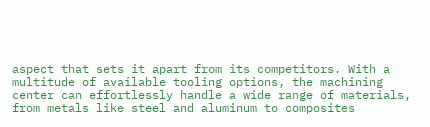aspect that sets it apart from its competitors. With a multitude of available tooling options, the machining center can effortlessly handle a wide range of materials, from metals like steel and aluminum to composites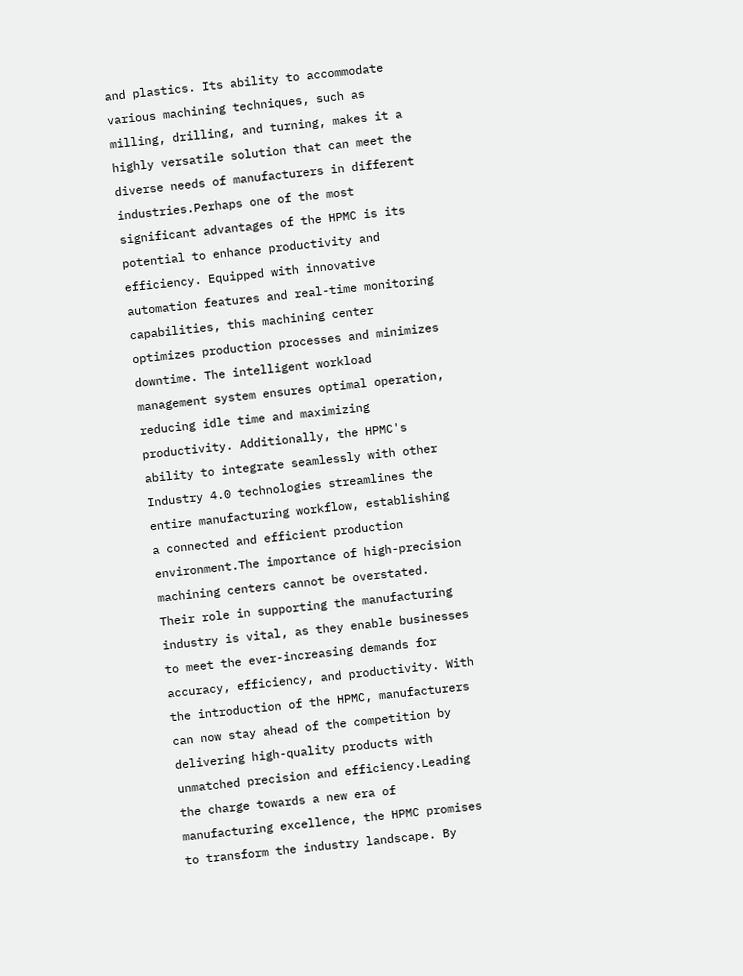and plastics. Its ability to accommodate various machining techniques, such as milling, drilling, and turning, makes it a highly versatile solution that can meet the diverse needs of manufacturers in different industries.Perhaps one of the most significant advantages of the HPMC is its potential to enhance productivity and efficiency. Equipped with innovative automation features and real-time monitoring capabilities, this machining center optimizes production processes and minimizes downtime. The intelligent workload management system ensures optimal operation, reducing idle time and maximizing productivity. Additionally, the HPMC's ability to integrate seamlessly with other Industry 4.0 technologies streamlines the entire manufacturing workflow, establishing a connected and efficient production environment.The importance of high-precision machining centers cannot be overstated. Their role in supporting the manufacturing industry is vital, as they enable businesses to meet the ever-increasing demands for accuracy, efficiency, and productivity. With the introduction of the HPMC, manufacturers can now stay ahead of the competition by delivering high-quality products with unmatched precision and efficiency.Leading the charge towards a new era of manufacturing excellence, the HPMC promises to transform the industry landscape. By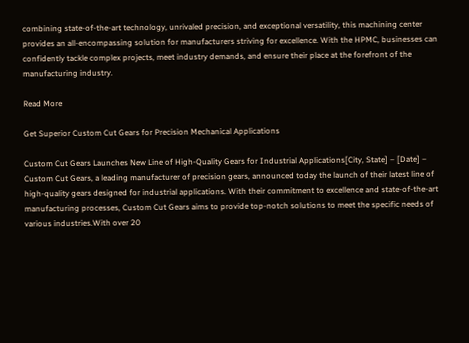combining state-of-the-art technology, unrivaled precision, and exceptional versatility, this machining center provides an all-encompassing solution for manufacturers striving for excellence. With the HPMC, businesses can confidently tackle complex projects, meet industry demands, and ensure their place at the forefront of the manufacturing industry.

Read More

Get Superior Custom Cut Gears for Precision Mechanical Applications

Custom Cut Gears Launches New Line of High-Quality Gears for Industrial Applications[City, State] – [Date] – Custom Cut Gears, a leading manufacturer of precision gears, announced today the launch of their latest line of high-quality gears designed for industrial applications. With their commitment to excellence and state-of-the-art manufacturing processes, Custom Cut Gears aims to provide top-notch solutions to meet the specific needs of various industries.With over 20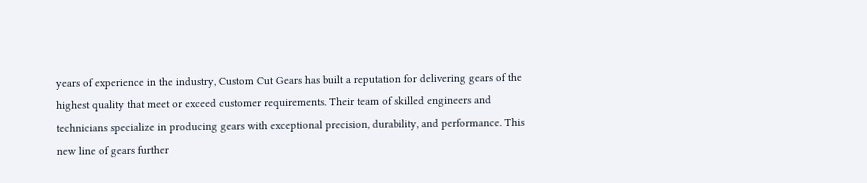years of experience in the industry, Custom Cut Gears has built a reputation for delivering gears of the highest quality that meet or exceed customer requirements. Their team of skilled engineers and technicians specialize in producing gears with exceptional precision, durability, and performance. This new line of gears further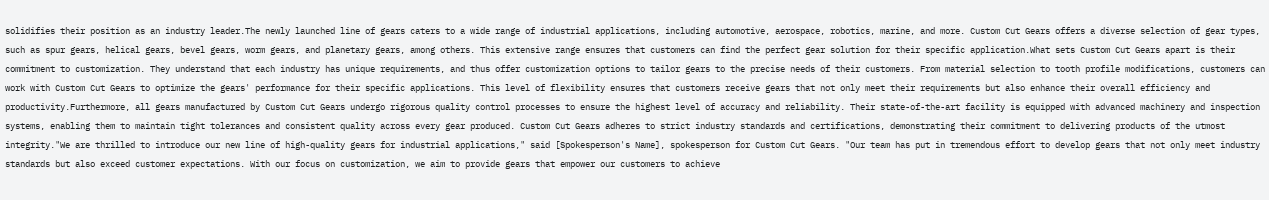solidifies their position as an industry leader.The newly launched line of gears caters to a wide range of industrial applications, including automotive, aerospace, robotics, marine, and more. Custom Cut Gears offers a diverse selection of gear types, such as spur gears, helical gears, bevel gears, worm gears, and planetary gears, among others. This extensive range ensures that customers can find the perfect gear solution for their specific application.What sets Custom Cut Gears apart is their commitment to customization. They understand that each industry has unique requirements, and thus offer customization options to tailor gears to the precise needs of their customers. From material selection to tooth profile modifications, customers can work with Custom Cut Gears to optimize the gears' performance for their specific applications. This level of flexibility ensures that customers receive gears that not only meet their requirements but also enhance their overall efficiency and productivity.Furthermore, all gears manufactured by Custom Cut Gears undergo rigorous quality control processes to ensure the highest level of accuracy and reliability. Their state-of-the-art facility is equipped with advanced machinery and inspection systems, enabling them to maintain tight tolerances and consistent quality across every gear produced. Custom Cut Gears adheres to strict industry standards and certifications, demonstrating their commitment to delivering products of the utmost integrity."We are thrilled to introduce our new line of high-quality gears for industrial applications," said [Spokesperson's Name], spokesperson for Custom Cut Gears. "Our team has put in tremendous effort to develop gears that not only meet industry standards but also exceed customer expectations. With our focus on customization, we aim to provide gears that empower our customers to achieve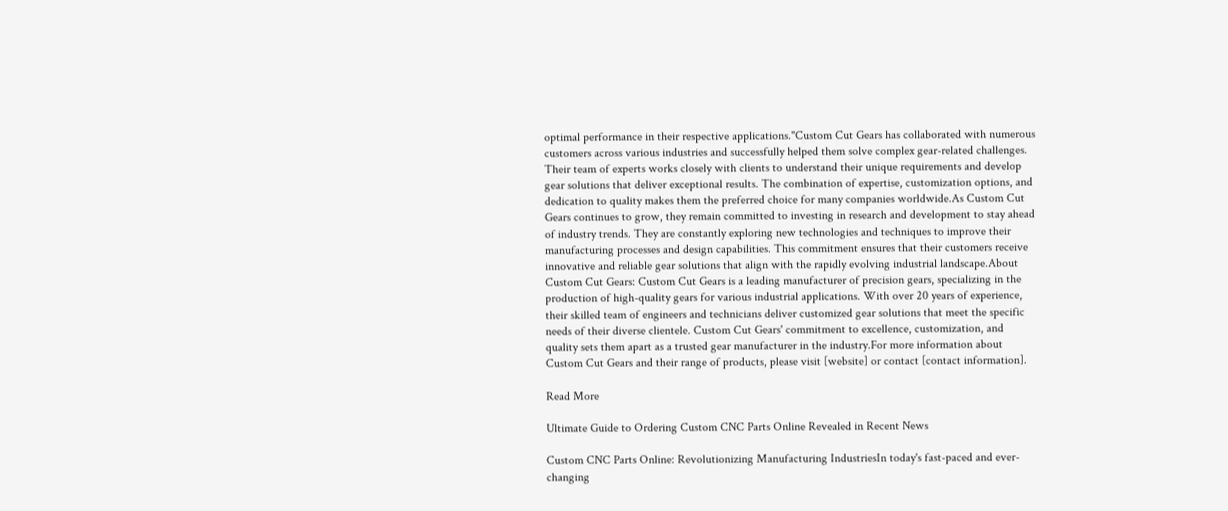optimal performance in their respective applications."Custom Cut Gears has collaborated with numerous customers across various industries and successfully helped them solve complex gear-related challenges. Their team of experts works closely with clients to understand their unique requirements and develop gear solutions that deliver exceptional results. The combination of expertise, customization options, and dedication to quality makes them the preferred choice for many companies worldwide.As Custom Cut Gears continues to grow, they remain committed to investing in research and development to stay ahead of industry trends. They are constantly exploring new technologies and techniques to improve their manufacturing processes and design capabilities. This commitment ensures that their customers receive innovative and reliable gear solutions that align with the rapidly evolving industrial landscape.About Custom Cut Gears: Custom Cut Gears is a leading manufacturer of precision gears, specializing in the production of high-quality gears for various industrial applications. With over 20 years of experience, their skilled team of engineers and technicians deliver customized gear solutions that meet the specific needs of their diverse clientele. Custom Cut Gears' commitment to excellence, customization, and quality sets them apart as a trusted gear manufacturer in the industry.For more information about Custom Cut Gears and their range of products, please visit [website] or contact [contact information].

Read More

Ultimate Guide to Ordering Custom CNC Parts Online Revealed in Recent News

Custom CNC Parts Online: Revolutionizing Manufacturing IndustriesIn today's fast-paced and ever-changing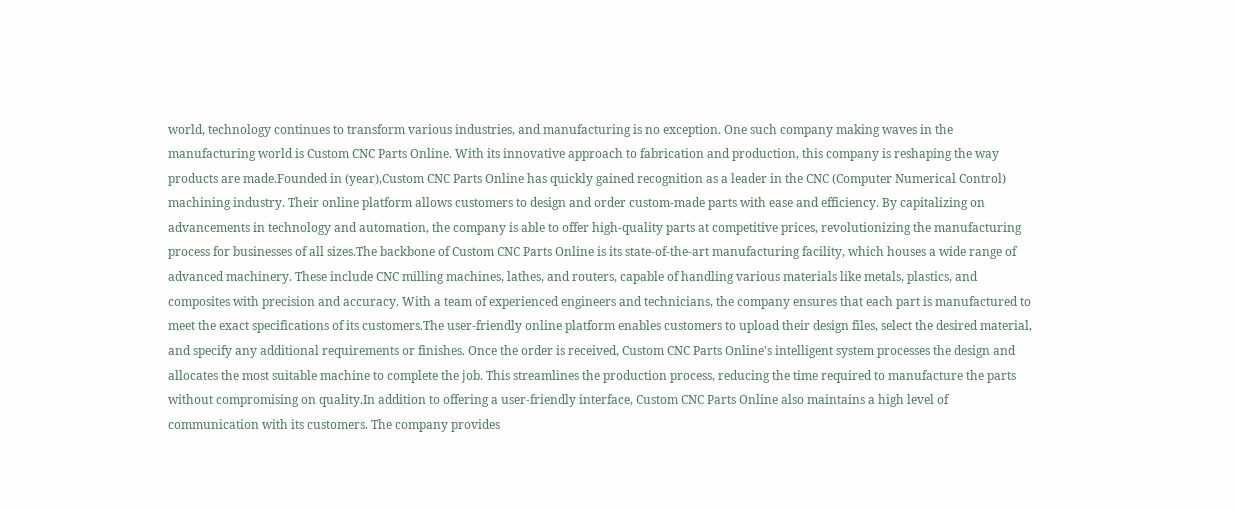world, technology continues to transform various industries, and manufacturing is no exception. One such company making waves in the manufacturing world is Custom CNC Parts Online. With its innovative approach to fabrication and production, this company is reshaping the way products are made.Founded in (year),Custom CNC Parts Online has quickly gained recognition as a leader in the CNC (Computer Numerical Control) machining industry. Their online platform allows customers to design and order custom-made parts with ease and efficiency. By capitalizing on advancements in technology and automation, the company is able to offer high-quality parts at competitive prices, revolutionizing the manufacturing process for businesses of all sizes.The backbone of Custom CNC Parts Online is its state-of-the-art manufacturing facility, which houses a wide range of advanced machinery. These include CNC milling machines, lathes, and routers, capable of handling various materials like metals, plastics, and composites with precision and accuracy. With a team of experienced engineers and technicians, the company ensures that each part is manufactured to meet the exact specifications of its customers.The user-friendly online platform enables customers to upload their design files, select the desired material, and specify any additional requirements or finishes. Once the order is received, Custom CNC Parts Online's intelligent system processes the design and allocates the most suitable machine to complete the job. This streamlines the production process, reducing the time required to manufacture the parts without compromising on quality.In addition to offering a user-friendly interface, Custom CNC Parts Online also maintains a high level of communication with its customers. The company provides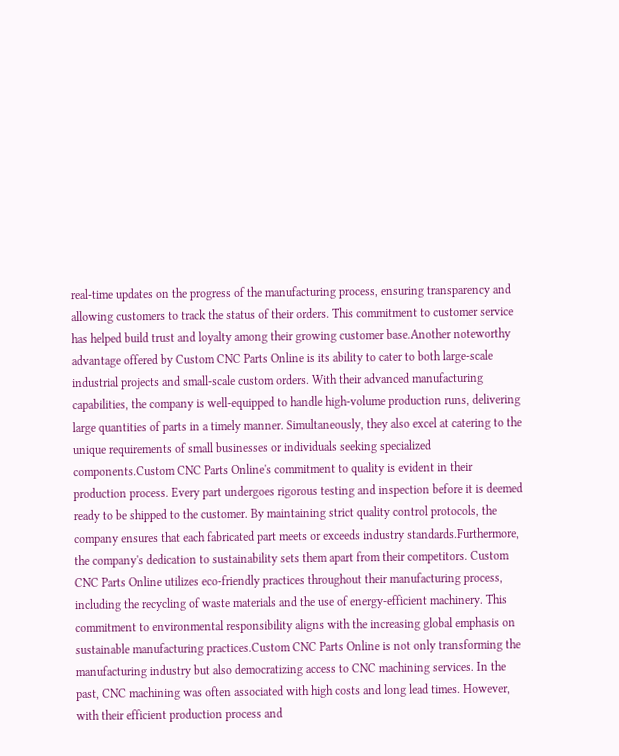real-time updates on the progress of the manufacturing process, ensuring transparency and allowing customers to track the status of their orders. This commitment to customer service has helped build trust and loyalty among their growing customer base.Another noteworthy advantage offered by Custom CNC Parts Online is its ability to cater to both large-scale industrial projects and small-scale custom orders. With their advanced manufacturing capabilities, the company is well-equipped to handle high-volume production runs, delivering large quantities of parts in a timely manner. Simultaneously, they also excel at catering to the unique requirements of small businesses or individuals seeking specialized components.Custom CNC Parts Online's commitment to quality is evident in their production process. Every part undergoes rigorous testing and inspection before it is deemed ready to be shipped to the customer. By maintaining strict quality control protocols, the company ensures that each fabricated part meets or exceeds industry standards.Furthermore, the company's dedication to sustainability sets them apart from their competitors. Custom CNC Parts Online utilizes eco-friendly practices throughout their manufacturing process, including the recycling of waste materials and the use of energy-efficient machinery. This commitment to environmental responsibility aligns with the increasing global emphasis on sustainable manufacturing practices.Custom CNC Parts Online is not only transforming the manufacturing industry but also democratizing access to CNC machining services. In the past, CNC machining was often associated with high costs and long lead times. However, with their efficient production process and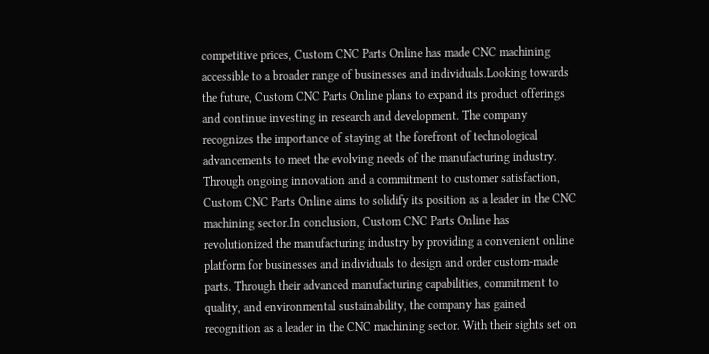competitive prices, Custom CNC Parts Online has made CNC machining accessible to a broader range of businesses and individuals.Looking towards the future, Custom CNC Parts Online plans to expand its product offerings and continue investing in research and development. The company recognizes the importance of staying at the forefront of technological advancements to meet the evolving needs of the manufacturing industry. Through ongoing innovation and a commitment to customer satisfaction, Custom CNC Parts Online aims to solidify its position as a leader in the CNC machining sector.In conclusion, Custom CNC Parts Online has revolutionized the manufacturing industry by providing a convenient online platform for businesses and individuals to design and order custom-made parts. Through their advanced manufacturing capabilities, commitment to quality, and environmental sustainability, the company has gained recognition as a leader in the CNC machining sector. With their sights set on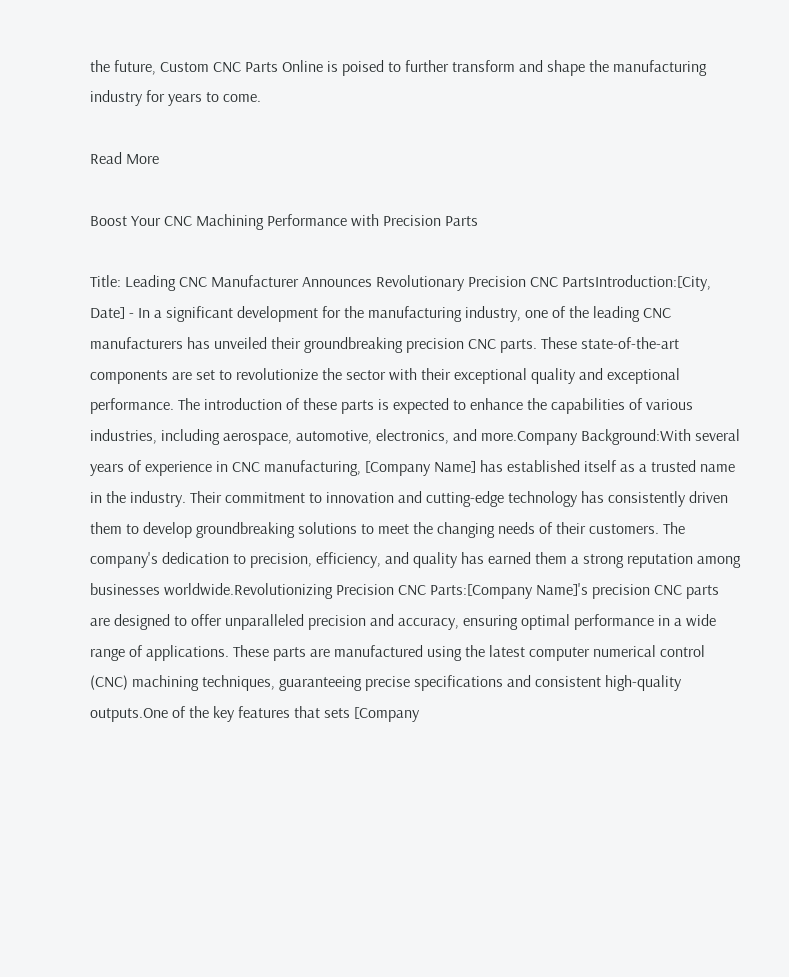the future, Custom CNC Parts Online is poised to further transform and shape the manufacturing industry for years to come.

Read More

Boost Your CNC Machining Performance with Precision Parts

Title: Leading CNC Manufacturer Announces Revolutionary Precision CNC PartsIntroduction:[City, Date] - In a significant development for the manufacturing industry, one of the leading CNC manufacturers has unveiled their groundbreaking precision CNC parts. These state-of-the-art components are set to revolutionize the sector with their exceptional quality and exceptional performance. The introduction of these parts is expected to enhance the capabilities of various industries, including aerospace, automotive, electronics, and more.Company Background:With several years of experience in CNC manufacturing, [Company Name] has established itself as a trusted name in the industry. Their commitment to innovation and cutting-edge technology has consistently driven them to develop groundbreaking solutions to meet the changing needs of their customers. The company's dedication to precision, efficiency, and quality has earned them a strong reputation among businesses worldwide.Revolutionizing Precision CNC Parts:[Company Name]'s precision CNC parts are designed to offer unparalleled precision and accuracy, ensuring optimal performance in a wide range of applications. These parts are manufactured using the latest computer numerical control (CNC) machining techniques, guaranteeing precise specifications and consistent high-quality outputs.One of the key features that sets [Company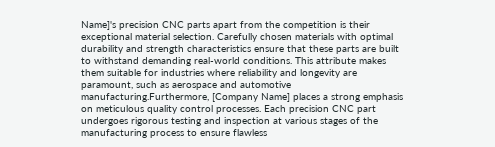Name]'s precision CNC parts apart from the competition is their exceptional material selection. Carefully chosen materials with optimal durability and strength characteristics ensure that these parts are built to withstand demanding real-world conditions. This attribute makes them suitable for industries where reliability and longevity are paramount, such as aerospace and automotive manufacturing.Furthermore, [Company Name] places a strong emphasis on meticulous quality control processes. Each precision CNC part undergoes rigorous testing and inspection at various stages of the manufacturing process to ensure flawless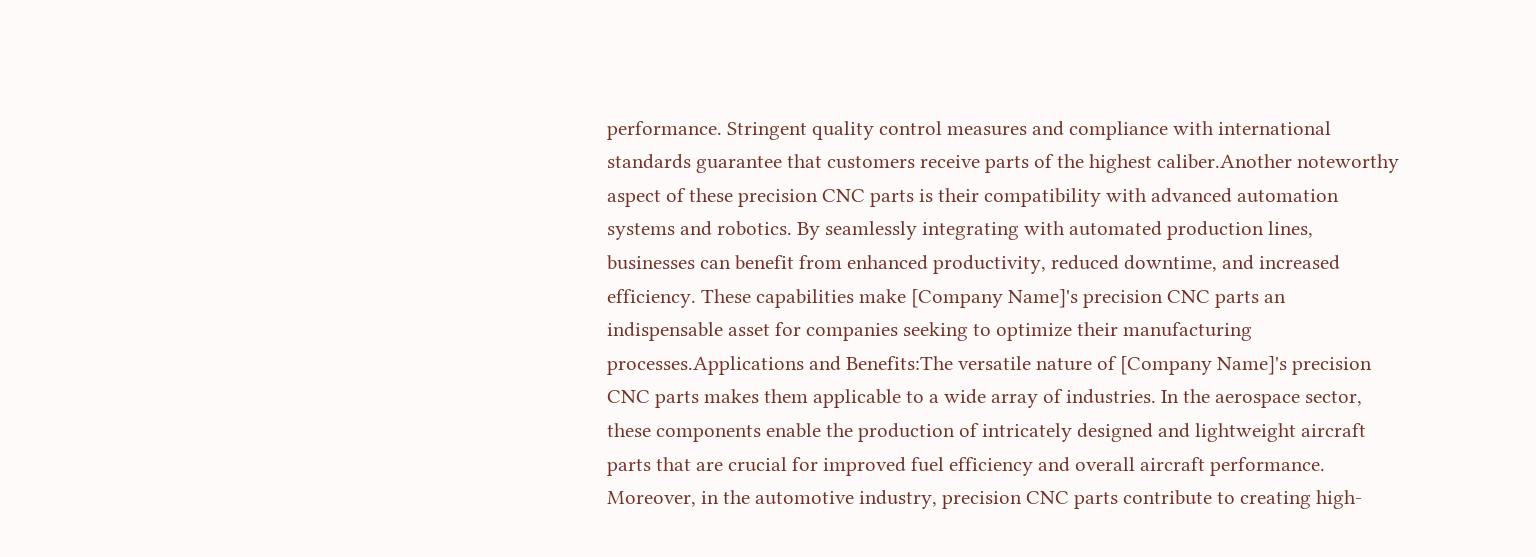performance. Stringent quality control measures and compliance with international standards guarantee that customers receive parts of the highest caliber.Another noteworthy aspect of these precision CNC parts is their compatibility with advanced automation systems and robotics. By seamlessly integrating with automated production lines, businesses can benefit from enhanced productivity, reduced downtime, and increased efficiency. These capabilities make [Company Name]'s precision CNC parts an indispensable asset for companies seeking to optimize their manufacturing processes.Applications and Benefits:The versatile nature of [Company Name]'s precision CNC parts makes them applicable to a wide array of industries. In the aerospace sector, these components enable the production of intricately designed and lightweight aircraft parts that are crucial for improved fuel efficiency and overall aircraft performance. Moreover, in the automotive industry, precision CNC parts contribute to creating high-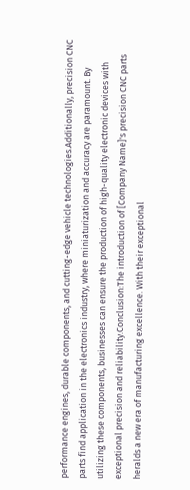performance engines, durable components, and cutting-edge vehicle technologies.Additionally, precision CNC parts find application in the electronics industry, where miniaturization and accuracy are paramount. By utilizing these components, businesses can ensure the production of high-quality electronic devices with exceptional precision and reliability.Conclusion:The introduction of [Company Name]'s precision CNC parts heralds a new era of manufacturing excellence. With their exceptional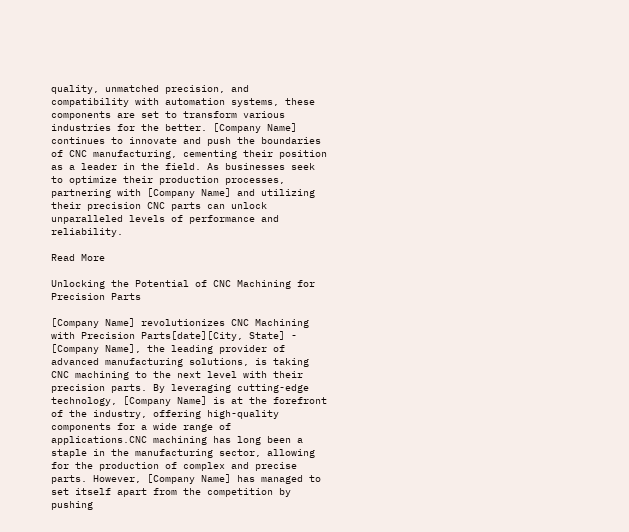quality, unmatched precision, and compatibility with automation systems, these components are set to transform various industries for the better. [Company Name] continues to innovate and push the boundaries of CNC manufacturing, cementing their position as a leader in the field. As businesses seek to optimize their production processes, partnering with [Company Name] and utilizing their precision CNC parts can unlock unparalleled levels of performance and reliability.

Read More

Unlocking the Potential of CNC Machining for Precision Parts

[Company Name] revolutionizes CNC Machining with Precision Parts[date][City, State] - [Company Name], the leading provider of advanced manufacturing solutions, is taking CNC machining to the next level with their precision parts. By leveraging cutting-edge technology, [Company Name] is at the forefront of the industry, offering high-quality components for a wide range of applications.CNC machining has long been a staple in the manufacturing sector, allowing for the production of complex and precise parts. However, [Company Name] has managed to set itself apart from the competition by pushing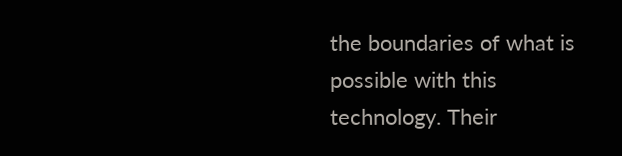the boundaries of what is possible with this technology. Their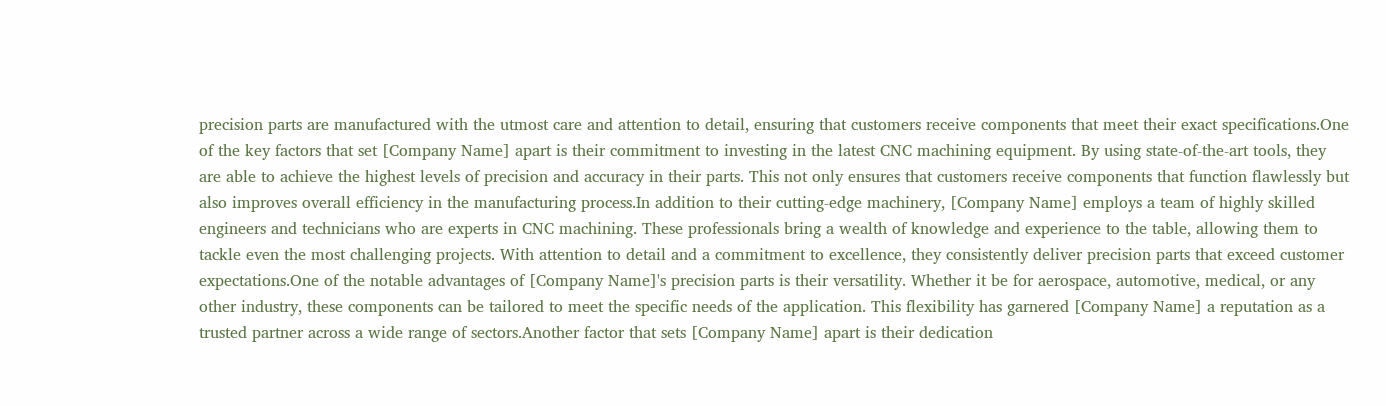precision parts are manufactured with the utmost care and attention to detail, ensuring that customers receive components that meet their exact specifications.One of the key factors that set [Company Name] apart is their commitment to investing in the latest CNC machining equipment. By using state-of-the-art tools, they are able to achieve the highest levels of precision and accuracy in their parts. This not only ensures that customers receive components that function flawlessly but also improves overall efficiency in the manufacturing process.In addition to their cutting-edge machinery, [Company Name] employs a team of highly skilled engineers and technicians who are experts in CNC machining. These professionals bring a wealth of knowledge and experience to the table, allowing them to tackle even the most challenging projects. With attention to detail and a commitment to excellence, they consistently deliver precision parts that exceed customer expectations.One of the notable advantages of [Company Name]'s precision parts is their versatility. Whether it be for aerospace, automotive, medical, or any other industry, these components can be tailored to meet the specific needs of the application. This flexibility has garnered [Company Name] a reputation as a trusted partner across a wide range of sectors.Another factor that sets [Company Name] apart is their dedication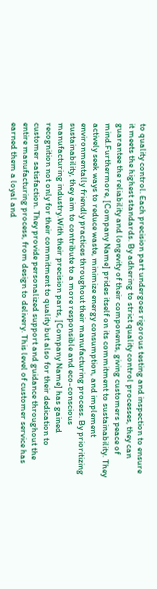to quality control. Each precision part undergoes rigorous testing and inspection to ensure it meets the highest standards. By adhering to strict quality control processes, they can guarantee the reliability and longevity of their components, giving customers peace of mind.Furthermore, [Company Name] prides itself on its commitment to sustainability. They actively seek ways to reduce waste, minimize energy consumption, and implement environmentally friendly practices throughout their manufacturing process. By prioritizing sustainability, they aim to contribute to a more responsible and eco-conscious manufacturing industry.With their precision parts, [Company Name] has gained recognition not only for their commitment to quality but also for their dedication to customer satisfaction. They provide personalized support and guidance throughout the entire manufacturing process, from design to delivery. This level of customer service has earned them a loyal and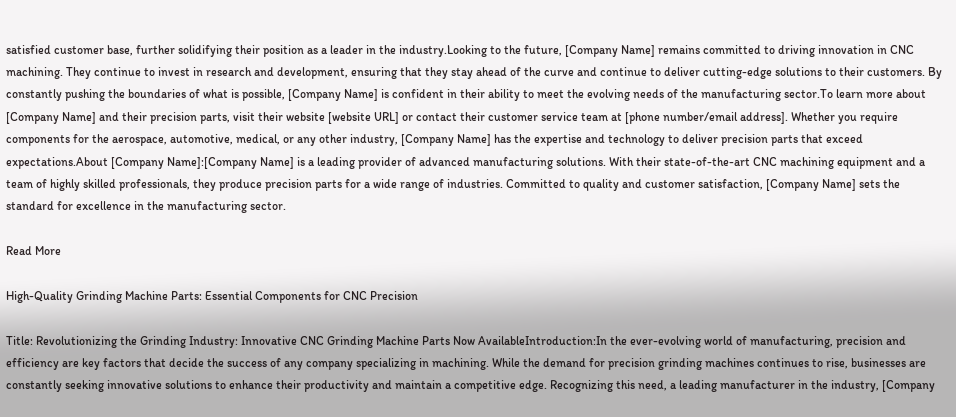satisfied customer base, further solidifying their position as a leader in the industry.Looking to the future, [Company Name] remains committed to driving innovation in CNC machining. They continue to invest in research and development, ensuring that they stay ahead of the curve and continue to deliver cutting-edge solutions to their customers. By constantly pushing the boundaries of what is possible, [Company Name] is confident in their ability to meet the evolving needs of the manufacturing sector.To learn more about [Company Name] and their precision parts, visit their website [website URL] or contact their customer service team at [phone number/email address]. Whether you require components for the aerospace, automotive, medical, or any other industry, [Company Name] has the expertise and technology to deliver precision parts that exceed expectations.About [Company Name]:[Company Name] is a leading provider of advanced manufacturing solutions. With their state-of-the-art CNC machining equipment and a team of highly skilled professionals, they produce precision parts for a wide range of industries. Committed to quality and customer satisfaction, [Company Name] sets the standard for excellence in the manufacturing sector.

Read More

High-Quality Grinding Machine Parts: Essential Components for CNC Precision

Title: Revolutionizing the Grinding Industry: Innovative CNC Grinding Machine Parts Now AvailableIntroduction:In the ever-evolving world of manufacturing, precision and efficiency are key factors that decide the success of any company specializing in machining. While the demand for precision grinding machines continues to rise, businesses are constantly seeking innovative solutions to enhance their productivity and maintain a competitive edge. Recognizing this need, a leading manufacturer in the industry, [Company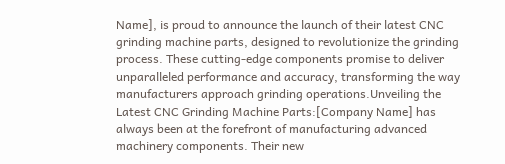Name], is proud to announce the launch of their latest CNC grinding machine parts, designed to revolutionize the grinding process. These cutting-edge components promise to deliver unparalleled performance and accuracy, transforming the way manufacturers approach grinding operations.Unveiling the Latest CNC Grinding Machine Parts:[Company Name] has always been at the forefront of manufacturing advanced machinery components. Their new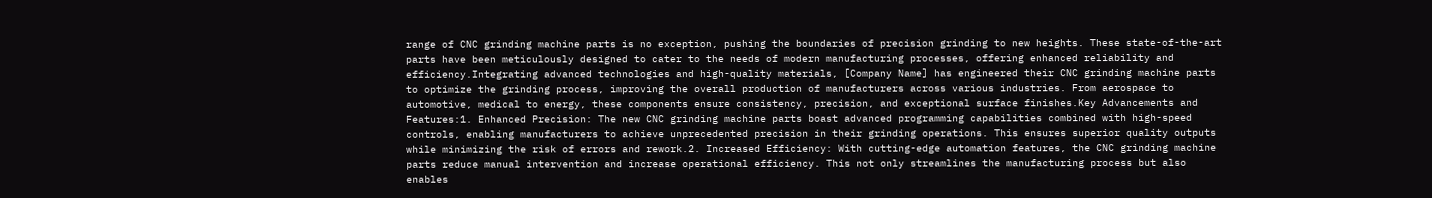range of CNC grinding machine parts is no exception, pushing the boundaries of precision grinding to new heights. These state-of-the-art parts have been meticulously designed to cater to the needs of modern manufacturing processes, offering enhanced reliability and efficiency.Integrating advanced technologies and high-quality materials, [Company Name] has engineered their CNC grinding machine parts to optimize the grinding process, improving the overall production of manufacturers across various industries. From aerospace to automotive, medical to energy, these components ensure consistency, precision, and exceptional surface finishes.Key Advancements and Features:1. Enhanced Precision: The new CNC grinding machine parts boast advanced programming capabilities combined with high-speed controls, enabling manufacturers to achieve unprecedented precision in their grinding operations. This ensures superior quality outputs while minimizing the risk of errors and rework.2. Increased Efficiency: With cutting-edge automation features, the CNC grinding machine parts reduce manual intervention and increase operational efficiency. This not only streamlines the manufacturing process but also enables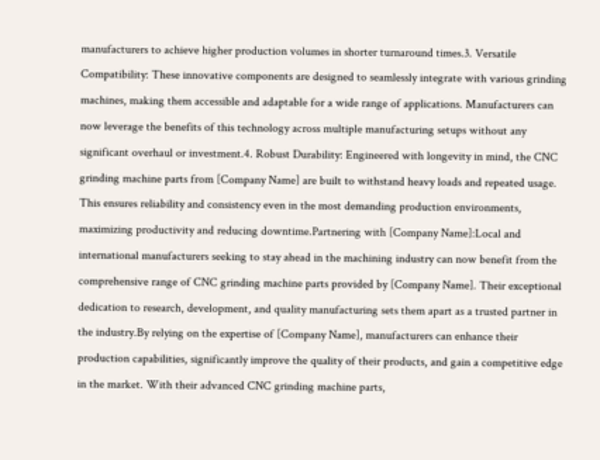manufacturers to achieve higher production volumes in shorter turnaround times.3. Versatile Compatibility: These innovative components are designed to seamlessly integrate with various grinding machines, making them accessible and adaptable for a wide range of applications. Manufacturers can now leverage the benefits of this technology across multiple manufacturing setups without any significant overhaul or investment.4. Robust Durability: Engineered with longevity in mind, the CNC grinding machine parts from [Company Name] are built to withstand heavy loads and repeated usage. This ensures reliability and consistency even in the most demanding production environments, maximizing productivity and reducing downtime.Partnering with [Company Name]:Local and international manufacturers seeking to stay ahead in the machining industry can now benefit from the comprehensive range of CNC grinding machine parts provided by [Company Name]. Their exceptional dedication to research, development, and quality manufacturing sets them apart as a trusted partner in the industry.By relying on the expertise of [Company Name], manufacturers can enhance their production capabilities, significantly improve the quality of their products, and gain a competitive edge in the market. With their advanced CNC grinding machine parts,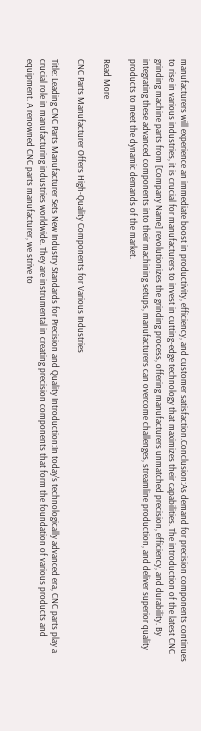manufacturers will experience an immediate boost in productivity, efficiency, and customer satisfaction.Conclusion:As demand for precision components continues to rise in various industries, it is crucial for manufacturers to invest in cutting-edge technology that maximizes their capabilities. The introduction of the latest CNC grinding machine parts from [Company Name] revolutionizes the grinding process, offering manufacturers unmatched precision, efficiency, and durability. By integrating these advanced components into their machining setups, manufacturers can overcome challenges, streamline production, and deliver superior quality products to meet the dynamic demands of the market.

Read More

CNC Parts Manufacturer Offers High-Quality Components for Various Industries

Title: Leading CNC Parts Manufacturer Sets New Industry Standards for Precision and Quality Introduction:In today's technologically advanced era, CNC parts play a crucial role in manufacturing industries worldwide. They are instrumental in creating precision components that form the foundation of various products and equipment. A renowned CNC parts manufacturer, we strive to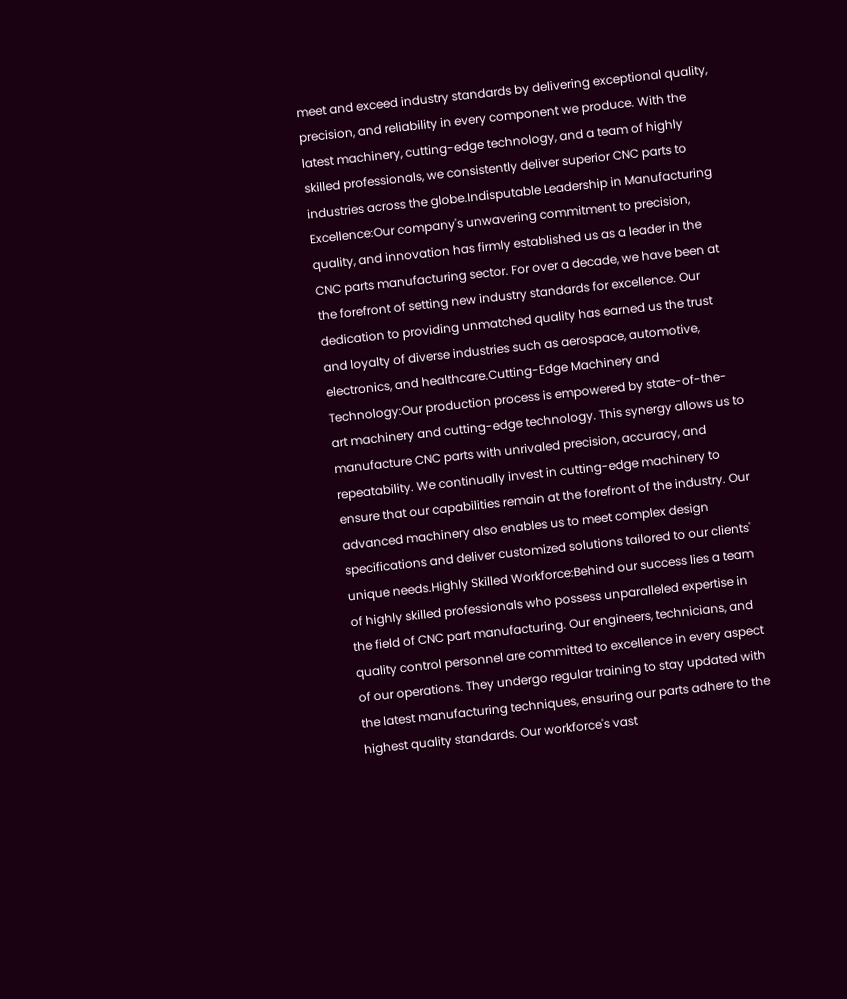meet and exceed industry standards by delivering exceptional quality, precision, and reliability in every component we produce. With the latest machinery, cutting-edge technology, and a team of highly skilled professionals, we consistently deliver superior CNC parts to industries across the globe.Indisputable Leadership in Manufacturing Excellence:Our company's unwavering commitment to precision, quality, and innovation has firmly established us as a leader in the CNC parts manufacturing sector. For over a decade, we have been at the forefront of setting new industry standards for excellence. Our dedication to providing unmatched quality has earned us the trust and loyalty of diverse industries such as aerospace, automotive, electronics, and healthcare.Cutting-Edge Machinery and Technology:Our production process is empowered by state-of-the-art machinery and cutting-edge technology. This synergy allows us to manufacture CNC parts with unrivaled precision, accuracy, and repeatability. We continually invest in cutting-edge machinery to ensure that our capabilities remain at the forefront of the industry. Our advanced machinery also enables us to meet complex design specifications and deliver customized solutions tailored to our clients' unique needs.Highly Skilled Workforce:Behind our success lies a team of highly skilled professionals who possess unparalleled expertise in the field of CNC part manufacturing. Our engineers, technicians, and quality control personnel are committed to excellence in every aspect of our operations. They undergo regular training to stay updated with the latest manufacturing techniques, ensuring our parts adhere to the highest quality standards. Our workforce's vast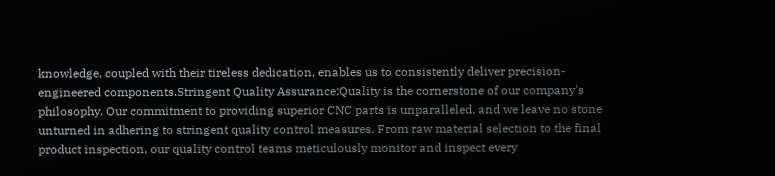knowledge, coupled with their tireless dedication, enables us to consistently deliver precision-engineered components.Stringent Quality Assurance:Quality is the cornerstone of our company's philosophy. Our commitment to providing superior CNC parts is unparalleled, and we leave no stone unturned in adhering to stringent quality control measures. From raw material selection to the final product inspection, our quality control teams meticulously monitor and inspect every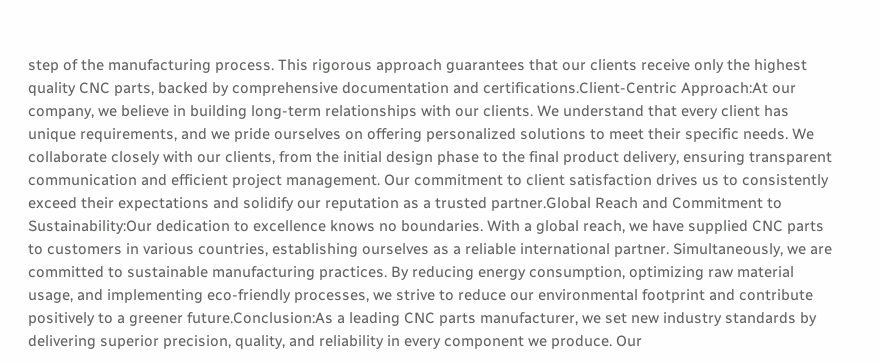step of the manufacturing process. This rigorous approach guarantees that our clients receive only the highest quality CNC parts, backed by comprehensive documentation and certifications.Client-Centric Approach:At our company, we believe in building long-term relationships with our clients. We understand that every client has unique requirements, and we pride ourselves on offering personalized solutions to meet their specific needs. We collaborate closely with our clients, from the initial design phase to the final product delivery, ensuring transparent communication and efficient project management. Our commitment to client satisfaction drives us to consistently exceed their expectations and solidify our reputation as a trusted partner.Global Reach and Commitment to Sustainability:Our dedication to excellence knows no boundaries. With a global reach, we have supplied CNC parts to customers in various countries, establishing ourselves as a reliable international partner. Simultaneously, we are committed to sustainable manufacturing practices. By reducing energy consumption, optimizing raw material usage, and implementing eco-friendly processes, we strive to reduce our environmental footprint and contribute positively to a greener future.Conclusion:As a leading CNC parts manufacturer, we set new industry standards by delivering superior precision, quality, and reliability in every component we produce. Our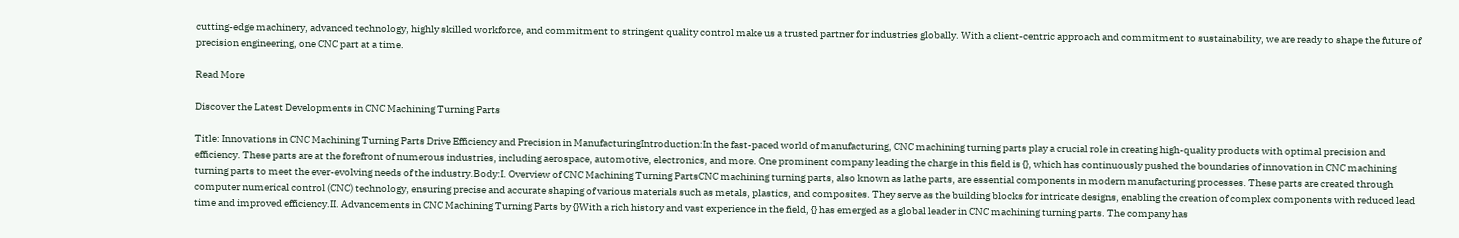cutting-edge machinery, advanced technology, highly skilled workforce, and commitment to stringent quality control make us a trusted partner for industries globally. With a client-centric approach and commitment to sustainability, we are ready to shape the future of precision engineering, one CNC part at a time.

Read More

Discover the Latest Developments in CNC Machining Turning Parts

Title: Innovations in CNC Machining Turning Parts Drive Efficiency and Precision in ManufacturingIntroduction:In the fast-paced world of manufacturing, CNC machining turning parts play a crucial role in creating high-quality products with optimal precision and efficiency. These parts are at the forefront of numerous industries, including aerospace, automotive, electronics, and more. One prominent company leading the charge in this field is {}, which has continuously pushed the boundaries of innovation in CNC machining turning parts to meet the ever-evolving needs of the industry.Body:I. Overview of CNC Machining Turning PartsCNC machining turning parts, also known as lathe parts, are essential components in modern manufacturing processes. These parts are created through computer numerical control (CNC) technology, ensuring precise and accurate shaping of various materials such as metals, plastics, and composites. They serve as the building blocks for intricate designs, enabling the creation of complex components with reduced lead time and improved efficiency.II. Advancements in CNC Machining Turning Parts by {}With a rich history and vast experience in the field, {} has emerged as a global leader in CNC machining turning parts. The company has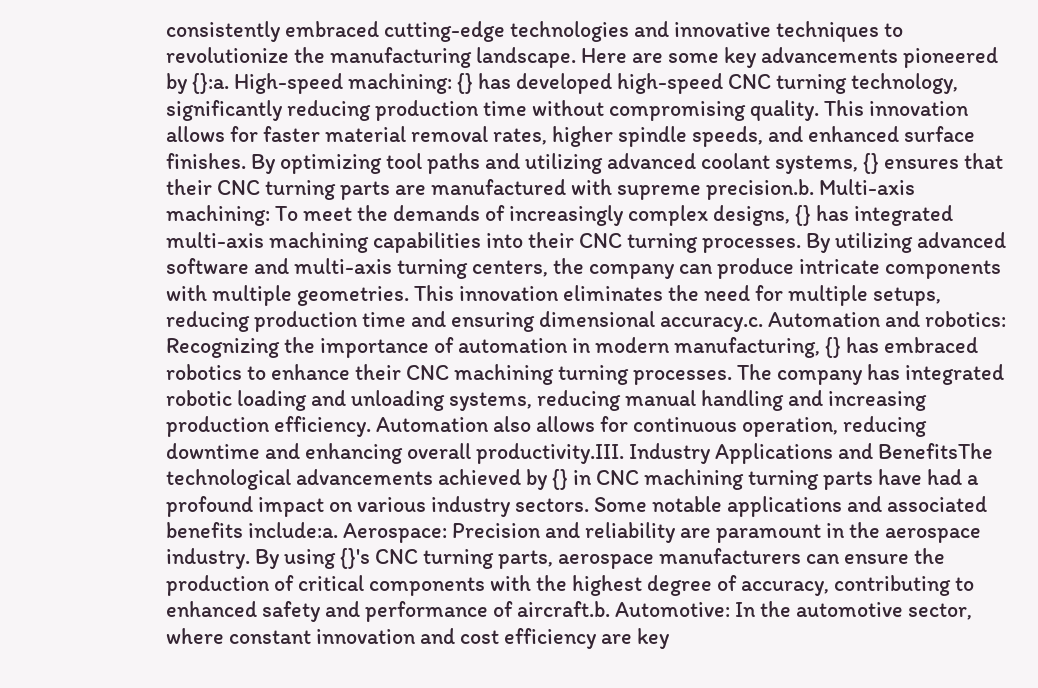consistently embraced cutting-edge technologies and innovative techniques to revolutionize the manufacturing landscape. Here are some key advancements pioneered by {}:a. High-speed machining: {} has developed high-speed CNC turning technology, significantly reducing production time without compromising quality. This innovation allows for faster material removal rates, higher spindle speeds, and enhanced surface finishes. By optimizing tool paths and utilizing advanced coolant systems, {} ensures that their CNC turning parts are manufactured with supreme precision.b. Multi-axis machining: To meet the demands of increasingly complex designs, {} has integrated multi-axis machining capabilities into their CNC turning processes. By utilizing advanced software and multi-axis turning centers, the company can produce intricate components with multiple geometries. This innovation eliminates the need for multiple setups, reducing production time and ensuring dimensional accuracy.c. Automation and robotics: Recognizing the importance of automation in modern manufacturing, {} has embraced robotics to enhance their CNC machining turning processes. The company has integrated robotic loading and unloading systems, reducing manual handling and increasing production efficiency. Automation also allows for continuous operation, reducing downtime and enhancing overall productivity.III. Industry Applications and BenefitsThe technological advancements achieved by {} in CNC machining turning parts have had a profound impact on various industry sectors. Some notable applications and associated benefits include:a. Aerospace: Precision and reliability are paramount in the aerospace industry. By using {}'s CNC turning parts, aerospace manufacturers can ensure the production of critical components with the highest degree of accuracy, contributing to enhanced safety and performance of aircraft.b. Automotive: In the automotive sector, where constant innovation and cost efficiency are key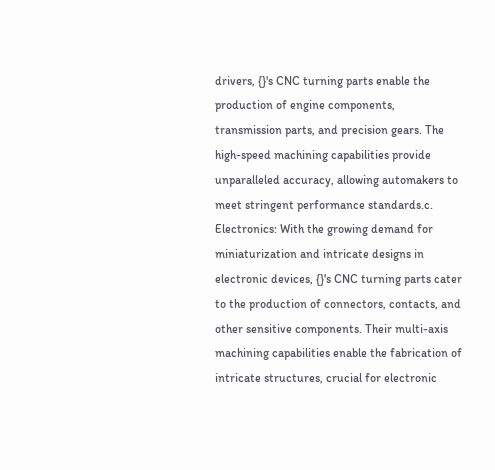drivers, {}'s CNC turning parts enable the production of engine components, transmission parts, and precision gears. The high-speed machining capabilities provide unparalleled accuracy, allowing automakers to meet stringent performance standards.c. Electronics: With the growing demand for miniaturization and intricate designs in electronic devices, {}'s CNC turning parts cater to the production of connectors, contacts, and other sensitive components. Their multi-axis machining capabilities enable the fabrication of intricate structures, crucial for electronic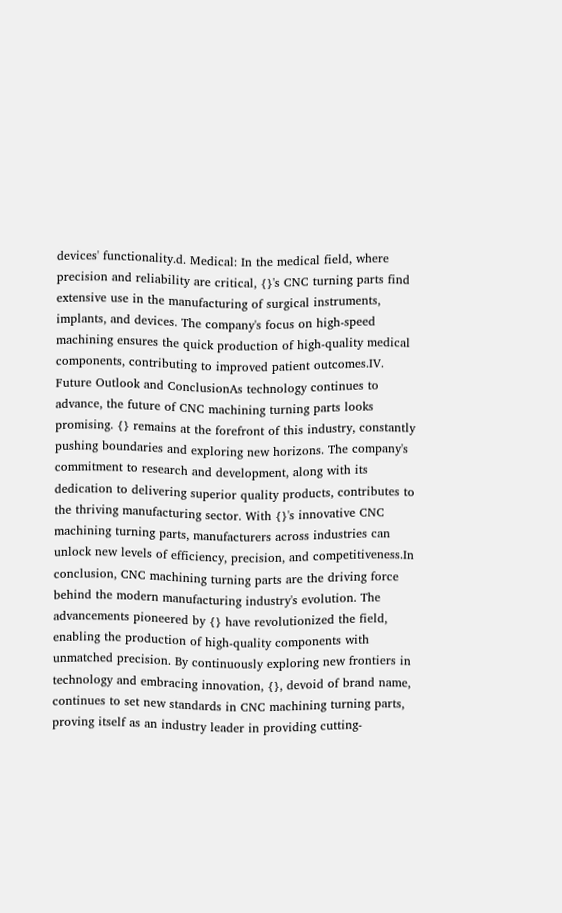devices' functionality.d. Medical: In the medical field, where precision and reliability are critical, {}'s CNC turning parts find extensive use in the manufacturing of surgical instruments, implants, and devices. The company's focus on high-speed machining ensures the quick production of high-quality medical components, contributing to improved patient outcomes.IV. Future Outlook and ConclusionAs technology continues to advance, the future of CNC machining turning parts looks promising. {} remains at the forefront of this industry, constantly pushing boundaries and exploring new horizons. The company's commitment to research and development, along with its dedication to delivering superior quality products, contributes to the thriving manufacturing sector. With {}'s innovative CNC machining turning parts, manufacturers across industries can unlock new levels of efficiency, precision, and competitiveness.In conclusion, CNC machining turning parts are the driving force behind the modern manufacturing industry's evolution. The advancements pioneered by {} have revolutionized the field, enabling the production of high-quality components with unmatched precision. By continuously exploring new frontiers in technology and embracing innovation, {}, devoid of brand name, continues to set new standards in CNC machining turning parts, proving itself as an industry leader in providing cutting-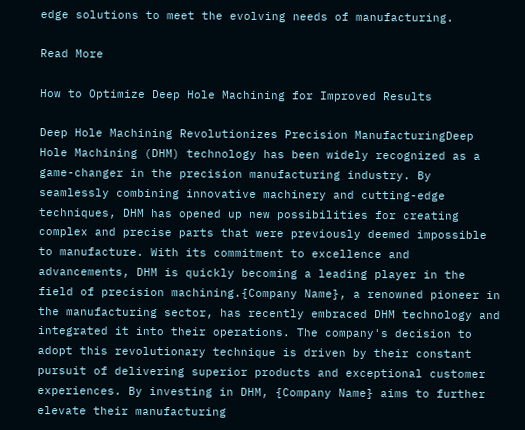edge solutions to meet the evolving needs of manufacturing.

Read More

How to Optimize Deep Hole Machining for Improved Results

Deep Hole Machining Revolutionizes Precision ManufacturingDeep Hole Machining (DHM) technology has been widely recognized as a game-changer in the precision manufacturing industry. By seamlessly combining innovative machinery and cutting-edge techniques, DHM has opened up new possibilities for creating complex and precise parts that were previously deemed impossible to manufacture. With its commitment to excellence and advancements, DHM is quickly becoming a leading player in the field of precision machining.{Company Name}, a renowned pioneer in the manufacturing sector, has recently embraced DHM technology and integrated it into their operations. The company's decision to adopt this revolutionary technique is driven by their constant pursuit of delivering superior products and exceptional customer experiences. By investing in DHM, {Company Name} aims to further elevate their manufacturing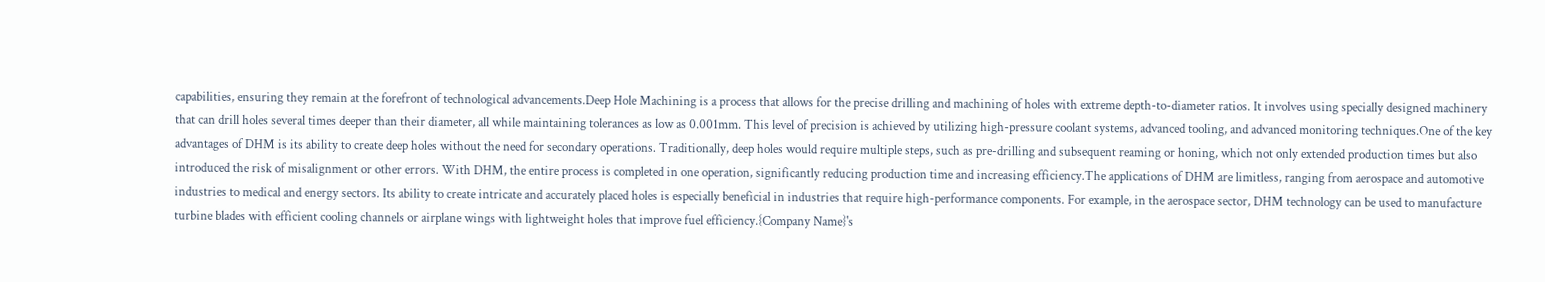capabilities, ensuring they remain at the forefront of technological advancements.Deep Hole Machining is a process that allows for the precise drilling and machining of holes with extreme depth-to-diameter ratios. It involves using specially designed machinery that can drill holes several times deeper than their diameter, all while maintaining tolerances as low as 0.001mm. This level of precision is achieved by utilizing high-pressure coolant systems, advanced tooling, and advanced monitoring techniques.One of the key advantages of DHM is its ability to create deep holes without the need for secondary operations. Traditionally, deep holes would require multiple steps, such as pre-drilling and subsequent reaming or honing, which not only extended production times but also introduced the risk of misalignment or other errors. With DHM, the entire process is completed in one operation, significantly reducing production time and increasing efficiency.The applications of DHM are limitless, ranging from aerospace and automotive industries to medical and energy sectors. Its ability to create intricate and accurately placed holes is especially beneficial in industries that require high-performance components. For example, in the aerospace sector, DHM technology can be used to manufacture turbine blades with efficient cooling channels or airplane wings with lightweight holes that improve fuel efficiency.{Company Name}'s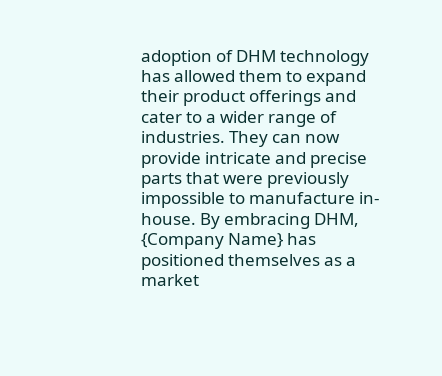adoption of DHM technology has allowed them to expand their product offerings and cater to a wider range of industries. They can now provide intricate and precise parts that were previously impossible to manufacture in-house. By embracing DHM, {Company Name} has positioned themselves as a market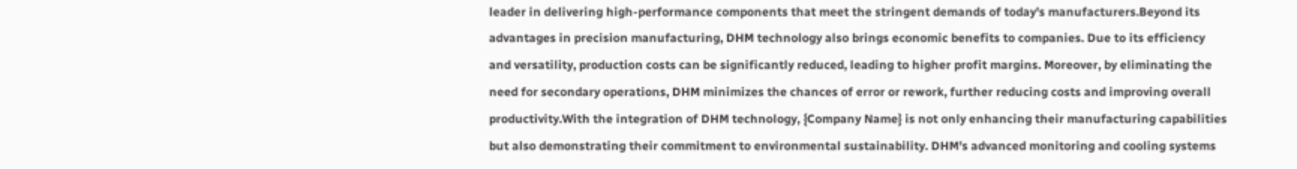leader in delivering high-performance components that meet the stringent demands of today's manufacturers.Beyond its advantages in precision manufacturing, DHM technology also brings economic benefits to companies. Due to its efficiency and versatility, production costs can be significantly reduced, leading to higher profit margins. Moreover, by eliminating the need for secondary operations, DHM minimizes the chances of error or rework, further reducing costs and improving overall productivity.With the integration of DHM technology, {Company Name} is not only enhancing their manufacturing capabilities but also demonstrating their commitment to environmental sustainability. DHM's advanced monitoring and cooling systems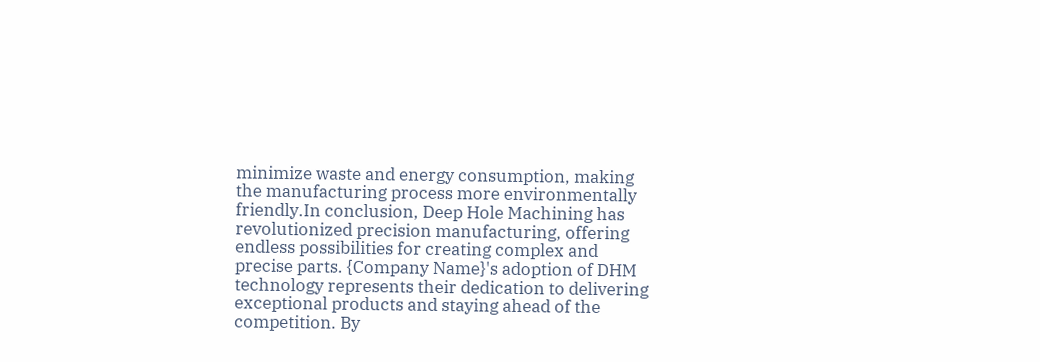minimize waste and energy consumption, making the manufacturing process more environmentally friendly.In conclusion, Deep Hole Machining has revolutionized precision manufacturing, offering endless possibilities for creating complex and precise parts. {Company Name}'s adoption of DHM technology represents their dedication to delivering exceptional products and staying ahead of the competition. By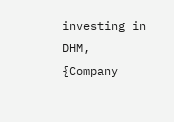investing in DHM, {Company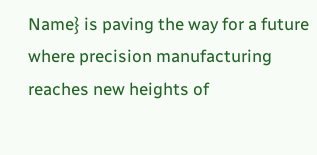Name} is paving the way for a future where precision manufacturing reaches new heights of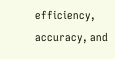efficiency, accuracy, and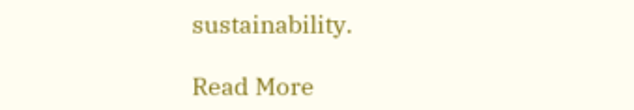sustainability.

Read More